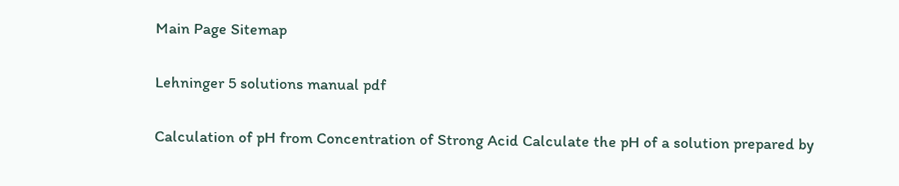Main Page Sitemap

Lehninger 5 solutions manual pdf

Calculation of pH from Concentration of Strong Acid Calculate the pH of a solution prepared by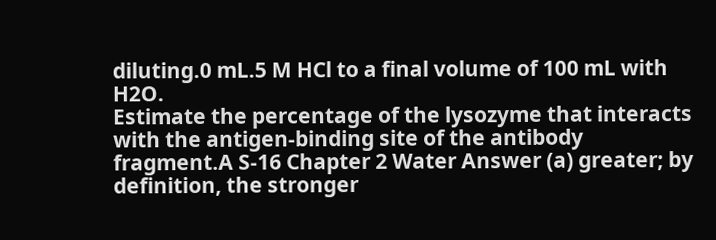diluting.0 mL.5 M HCl to a final volume of 100 mL with H2O.
Estimate the percentage of the lysozyme that interacts with the antigen-binding site of the antibody fragment.A S-16 Chapter 2 Water Answer (a) greater; by definition, the stronger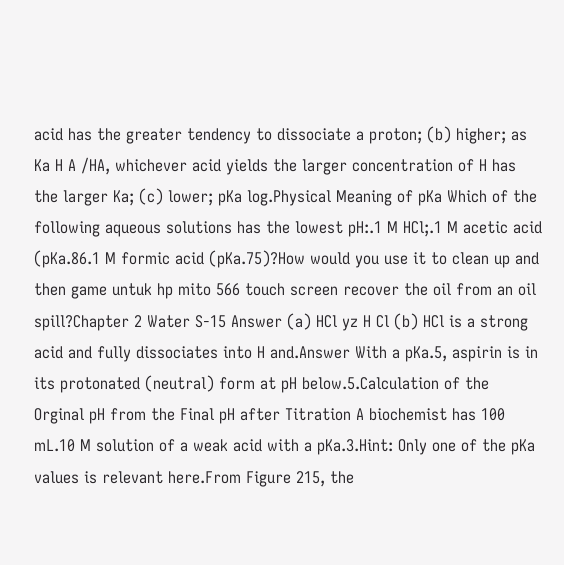acid has the greater tendency to dissociate a proton; (b) higher; as Ka H A /HA, whichever acid yields the larger concentration of H has the larger Ka; (c) lower; pKa log.Physical Meaning of pKa Which of the following aqueous solutions has the lowest pH:.1 M HCl;.1 M acetic acid (pKa.86.1 M formic acid (pKa.75)?How would you use it to clean up and then game untuk hp mito 566 touch screen recover the oil from an oil spill?Chapter 2 Water S-15 Answer (a) HCl yz H Cl (b) HCl is a strong acid and fully dissociates into H and.Answer With a pKa.5, aspirin is in its protonated (neutral) form at pH below.5.Calculation of the Orginal pH from the Final pH after Titration A biochemist has 100 mL.10 M solution of a weak acid with a pKa.3.Hint: Only one of the pKa values is relevant here.From Figure 215, the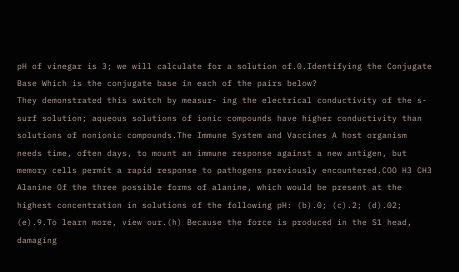pH of vinegar is 3; we will calculate for a solution of.0.Identifying the Conjugate Base Which is the conjugate base in each of the pairs below?
They demonstrated this switch by measur- ing the electrical conductivity of the s-surf solution; aqueous solutions of ionic compounds have higher conductivity than solutions of nonionic compounds.The Immune System and Vaccines A host organism needs time, often days, to mount an immune response against a new antigen, but memory cells permit a rapid response to pathogens previously encountered.COO H3 CH3 Alanine Of the three possible forms of alanine, which would be present at the highest concentration in solutions of the following pH: (b).0; (c).2; (d).02; (e).9.To learn more, view our.(h) Because the force is produced in the S1 head, damaging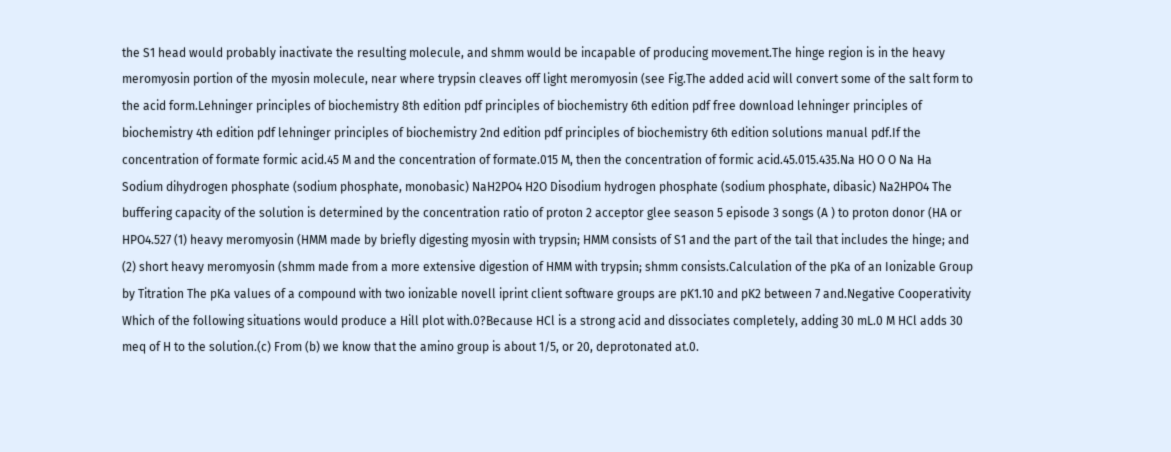the S1 head would probably inactivate the resulting molecule, and shmm would be incapable of producing movement.The hinge region is in the heavy meromyosin portion of the myosin molecule, near where trypsin cleaves off light meromyosin (see Fig.The added acid will convert some of the salt form to the acid form.Lehninger principles of biochemistry 8th edition pdf principles of biochemistry 6th edition pdf free download lehninger principles of biochemistry 4th edition pdf lehninger principles of biochemistry 2nd edition pdf principles of biochemistry 6th edition solutions manual pdf.If the concentration of formate formic acid.45 M and the concentration of formate.015 M, then the concentration of formic acid.45.015.435.Na HO O O Na Ha Sodium dihydrogen phosphate (sodium phosphate, monobasic) NaH2PO4 H2O Disodium hydrogen phosphate (sodium phosphate, dibasic) Na2HPO4 The buffering capacity of the solution is determined by the concentration ratio of proton 2 acceptor glee season 5 episode 3 songs (A ) to proton donor (HA or HPO4.527 (1) heavy meromyosin (HMM made by briefly digesting myosin with trypsin; HMM consists of S1 and the part of the tail that includes the hinge; and (2) short heavy meromyosin (shmm made from a more extensive digestion of HMM with trypsin; shmm consists.Calculation of the pKa of an Ionizable Group by Titration The pKa values of a compound with two ionizable novell iprint client software groups are pK1.10 and pK2 between 7 and.Negative Cooperativity Which of the following situations would produce a Hill plot with.0?Because HCl is a strong acid and dissociates completely, adding 30 mL.0 M HCl adds 30 meq of H to the solution.(c) From (b) we know that the amino group is about 1/5, or 20, deprotonated at.0.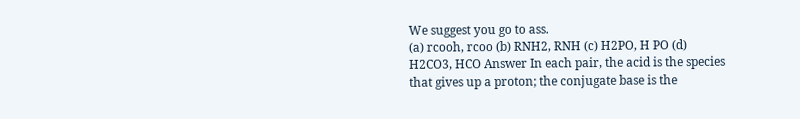We suggest you go to ass.
(a) rcooh, rcoo (b) RNH2, RNH (c) H2PO, H PO (d) H2CO3, HCO Answer In each pair, the acid is the species that gives up a proton; the conjugate base is the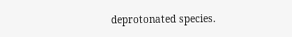deprotonated species.